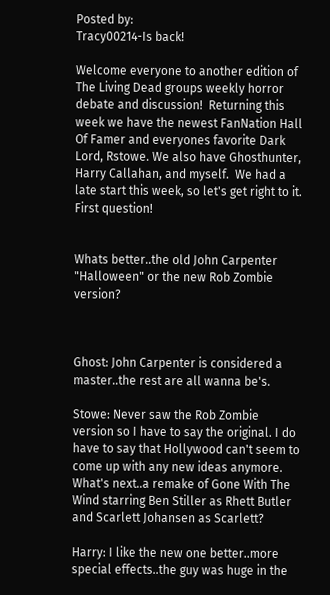Posted by:
Tracy00214-Is back!

Welcome everyone to another edition of The Living Dead groups weekly horror debate and discussion!  Returning this week we have the newest FanNation Hall Of Famer and everyones favorite Dark Lord, Rstowe. We also have Ghosthunter, Harry Callahan, and myself.  We had a late start this week, so let's get right to it. First question!


Whats better..the old John Carpenter "Halloween" or the new Rob Zombie version?



Ghost: John Carpenter is considered a master..the rest are all wanna be's.

Stowe: Never saw the Rob Zombie version so I have to say the original. I do have to say that Hollywood can't seem to come up with any new ideas anymore. What's next..a remake of Gone With The Wind starring Ben Stiller as Rhett Butler and Scarlett Johansen as Scarlett?

Harry: I like the new one better..more special effects..the guy was huge in the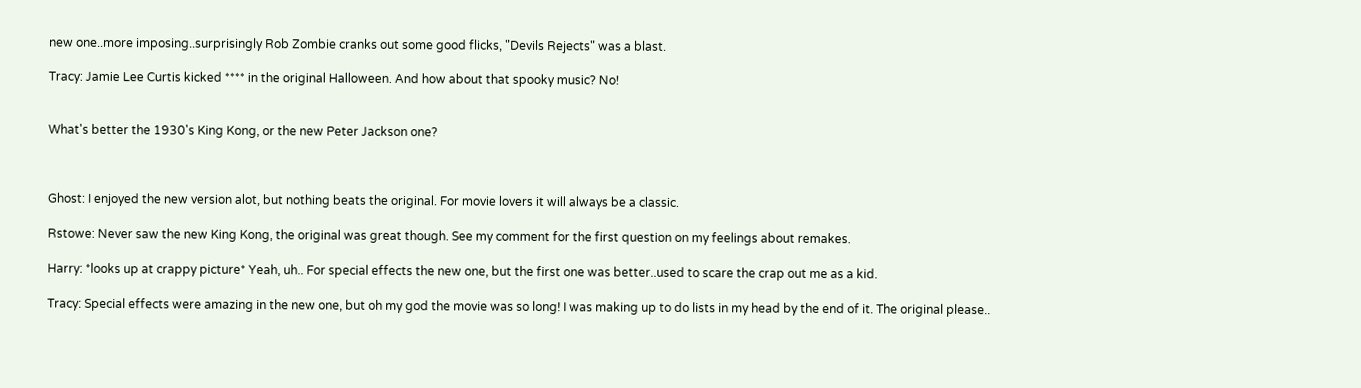new one..more imposing..surprisingly Rob Zombie cranks out some good flicks, "Devils Rejects" was a blast.

Tracy: Jamie Lee Curtis kicked **** in the original Halloween. And how about that spooky music? No!


What's better the 1930's King Kong, or the new Peter Jackson one?



Ghost: I enjoyed the new version alot, but nothing beats the original. For movie lovers it will always be a classic.

Rstowe: Never saw the new King Kong, the original was great though. See my comment for the first question on my feelings about remakes.

Harry: *looks up at crappy picture* Yeah, uh.. For special effects the new one, but the first one was better..used to scare the crap out me as a kid.

Tracy: Special effects were amazing in the new one, but oh my god the movie was so long! I was making up to do lists in my head by the end of it. The original please..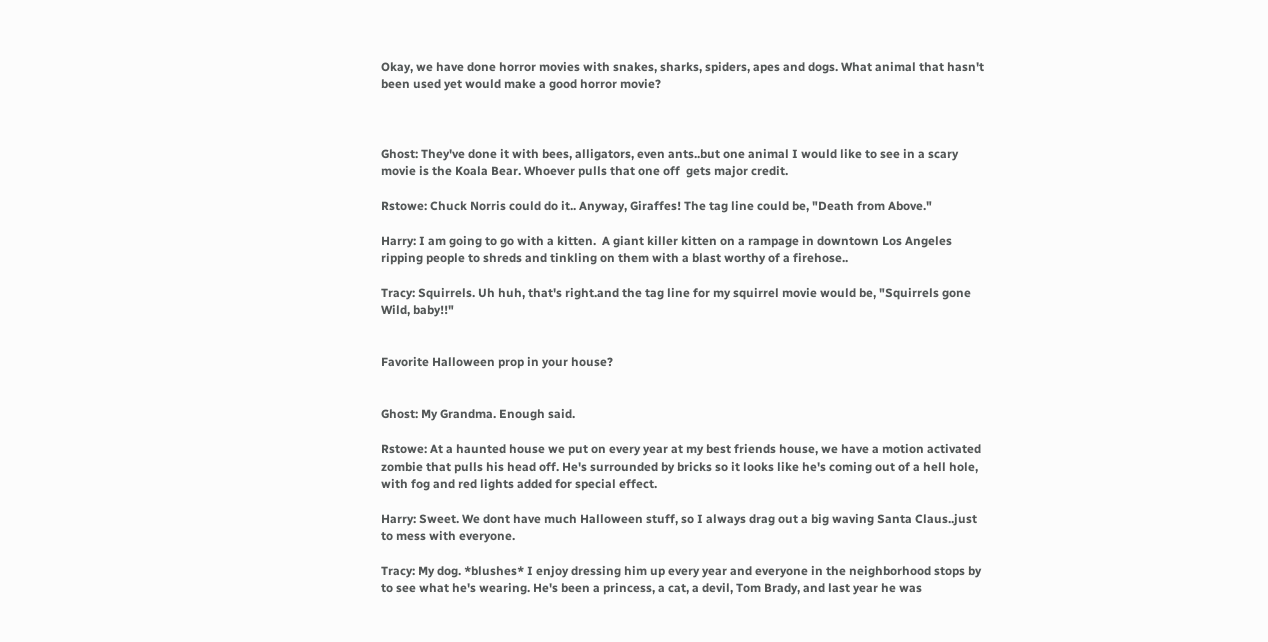Okay, we have done horror movies with snakes, sharks, spiders, apes and dogs. What animal that hasn't been used yet would make a good horror movie?



Ghost: They've done it with bees, alligators, even ants..but one animal I would like to see in a scary movie is the Koala Bear. Whoever pulls that one off  gets major credit.

Rstowe: Chuck Norris could do it.. Anyway, Giraffes! The tag line could be, "Death from Above."

Harry: I am going to go with a kitten.  A giant killer kitten on a rampage in downtown Los Angeles ripping people to shreds and tinkling on them with a blast worthy of a firehose..

Tracy: Squirrels. Uh huh, that's right.and the tag line for my squirrel movie would be, "Squirrels gone Wild, baby!!"


Favorite Halloween prop in your house?


Ghost: My Grandma. Enough said.

Rstowe: At a haunted house we put on every year at my best friends house, we have a motion activated zombie that pulls his head off. He's surrounded by bricks so it looks like he's coming out of a hell hole, with fog and red lights added for special effect.

Harry: Sweet. We dont have much Halloween stuff, so I always drag out a big waving Santa Claus..just to mess with everyone.

Tracy: My dog. *blushes* I enjoy dressing him up every year and everyone in the neighborhood stops by to see what he's wearing. He's been a princess, a cat, a devil, Tom Brady, and last year he was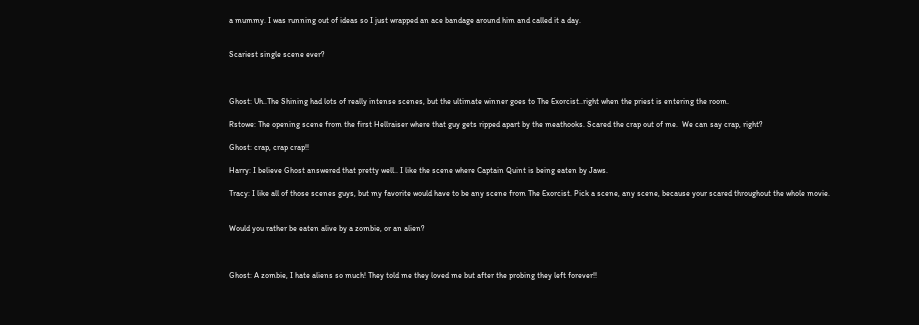a mummy. I was running out of ideas so I just wrapped an ace bandage around him and called it a day.


Scariest single scene ever?



Ghost: Uh..The Shining had lots of really intense scenes, but the ultimate winner goes to The Exorcist..right when the priest is entering the room.

Rstowe: The opening scene from the first Hellraiser where that guy gets ripped apart by the meathooks. Scared the crap out of me.  We can say crap, right?

Ghost: crap, crap crap!!

Harry: I believe Ghost answered that pretty well.. I like the scene where Captain Quint is being eaten by Jaws.

Tracy: I like all of those scenes guys, but my favorite would have to be any scene from The Exorcist. Pick a scene, any scene, because your scared throughout the whole movie.


Would you rather be eaten alive by a zombie, or an alien?



Ghost: A zombie, I hate aliens so much! They told me they loved me but after the probing they left forever!!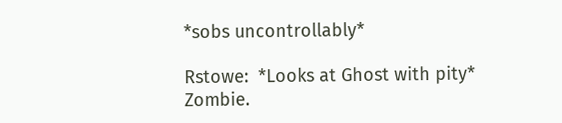*sobs uncontrollably*

Rstowe:  *Looks at Ghost with pity*  Zombie.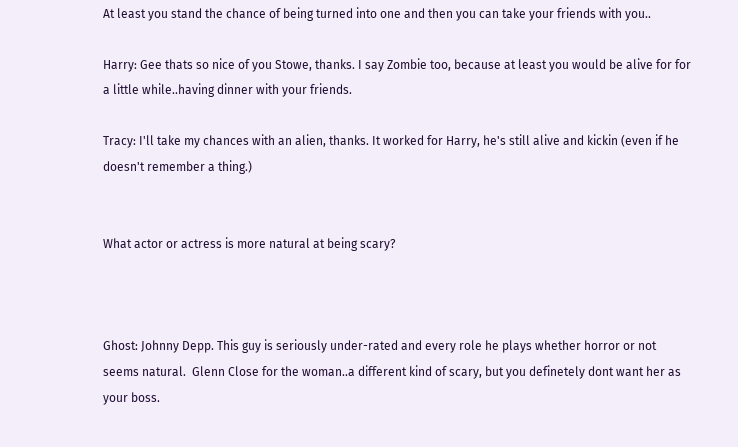At least you stand the chance of being turned into one and then you can take your friends with you..

Harry: Gee thats so nice of you Stowe, thanks. I say Zombie too, because at least you would be alive for for a little while..having dinner with your friends.

Tracy: I'll take my chances with an alien, thanks. It worked for Harry, he's still alive and kickin (even if he doesn't remember a thing.)


What actor or actress is more natural at being scary?



Ghost: Johnny Depp. This guy is seriously under-rated and every role he plays whether horror or not seems natural.  Glenn Close for the woman..a different kind of scary, but you definetely dont want her as your boss.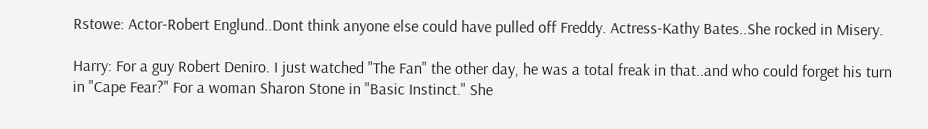Rstowe: Actor-Robert Englund..Dont think anyone else could have pulled off Freddy. Actress-Kathy Bates..She rocked in Misery.

Harry: For a guy Robert Deniro. I just watched "The Fan" the other day, he was a total freak in that..and who could forget his turn in "Cape Fear?" For a woman Sharon Stone in "Basic Instinct." She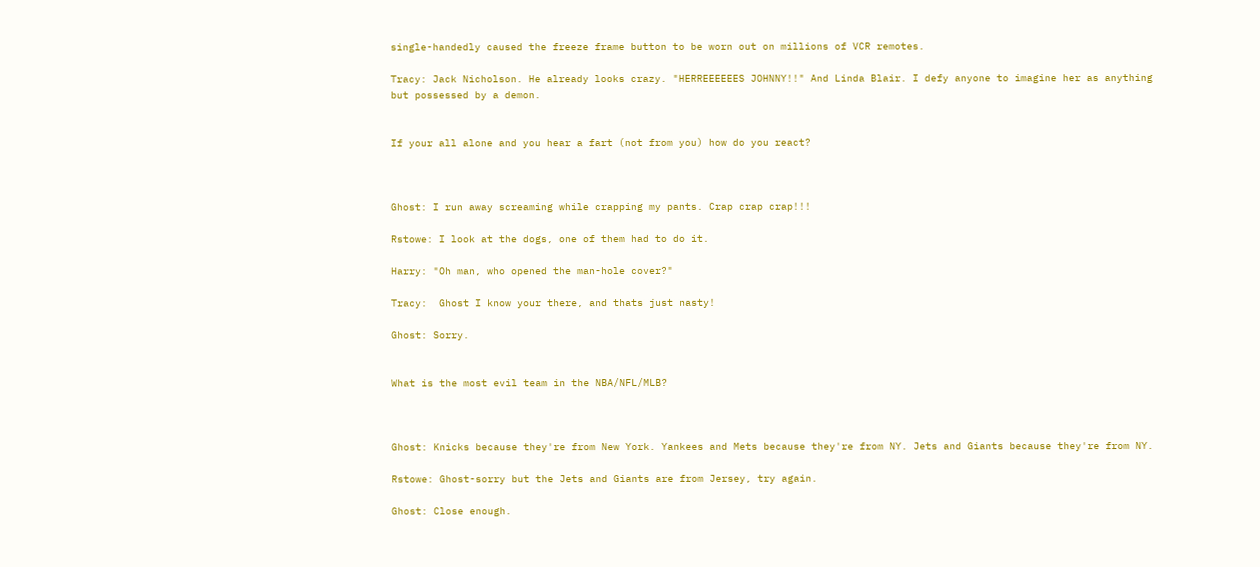single-handedly caused the freeze frame button to be worn out on millions of VCR remotes.

Tracy: Jack Nicholson. He already looks crazy. "HERREEEEEES JOHNNY!!" And Linda Blair. I defy anyone to imagine her as anything but possessed by a demon.


If your all alone and you hear a fart (not from you) how do you react?



Ghost: I run away screaming while crapping my pants. Crap crap crap!!!

Rstowe: I look at the dogs, one of them had to do it.

Harry: "Oh man, who opened the man-hole cover?"

Tracy:  Ghost I know your there, and thats just nasty!

Ghost: Sorry.


What is the most evil team in the NBA/NFL/MLB?



Ghost: Knicks because they're from New York. Yankees and Mets because they're from NY. Jets and Giants because they're from NY.

Rstowe: Ghost-sorry but the Jets and Giants are from Jersey, try again.

Ghost: Close enough.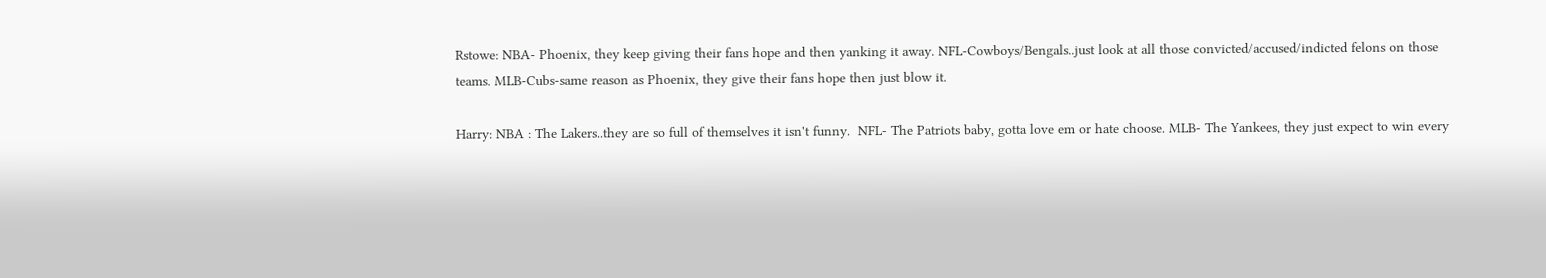Rstowe: NBA- Phoenix, they keep giving their fans hope and then yanking it away. NFL-Cowboys/Bengals..just look at all those convicted/accused/indicted felons on those teams. MLB-Cubs-same reason as Phoenix, they give their fans hope then just blow it.

Harry: NBA : The Lakers..they are so full of themselves it isn't funny.  NFL- The Patriots baby, gotta love em or hate choose. MLB- The Yankees, they just expect to win every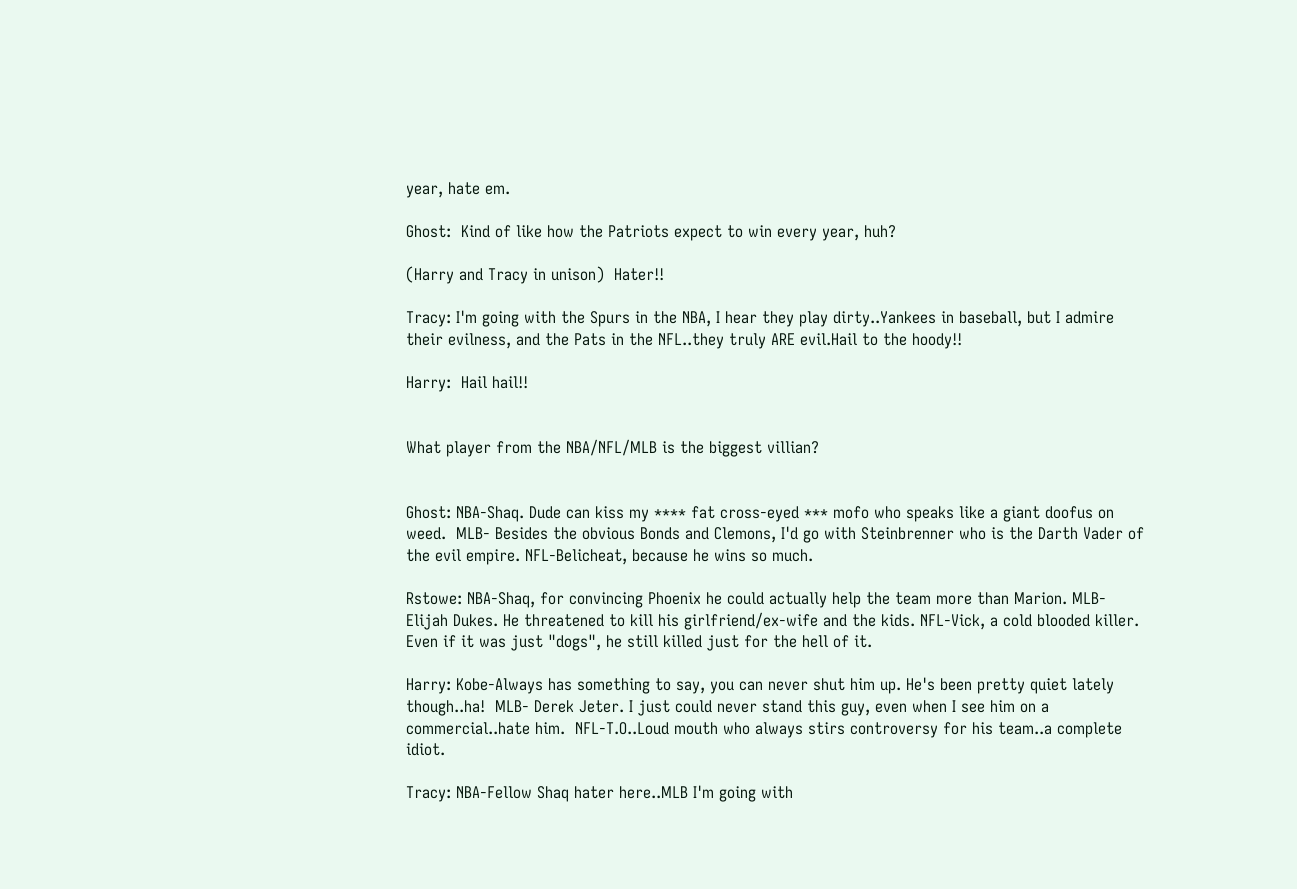year, hate em.

Ghost:  Kind of like how the Patriots expect to win every year, huh?

(Harry and Tracy in unison)  Hater!!

Tracy: I'm going with the Spurs in the NBA, I hear they play dirty..Yankees in baseball, but I admire their evilness, and the Pats in the NFL..they truly ARE evil.Hail to the hoody!!

Harry:  Hail hail!!


What player from the NBA/NFL/MLB is the biggest villian?


Ghost: NBA-Shaq. Dude can kiss my **** fat cross-eyed *** mofo who speaks like a giant doofus on weed.  MLB- Besides the obvious Bonds and Clemons, I'd go with Steinbrenner who is the Darth Vader of the evil empire. NFL-Belicheat, because he wins so much.

Rstowe: NBA-Shaq, for convincing Phoenix he could actually help the team more than Marion. MLB- Elijah Dukes. He threatened to kill his girlfriend/ex-wife and the kids. NFL-Vick, a cold blooded killer. Even if it was just "dogs", he still killed just for the hell of it.

Harry: Kobe-Always has something to say, you can never shut him up. He's been pretty quiet lately though..ha!  MLB- Derek Jeter. I just could never stand this guy, even when I see him on a commercial..hate him.  NFL-T.O..Loud mouth who always stirs controversy for his team..a complete idiot.

Tracy: NBA-Fellow Shaq hater here..MLB I'm going with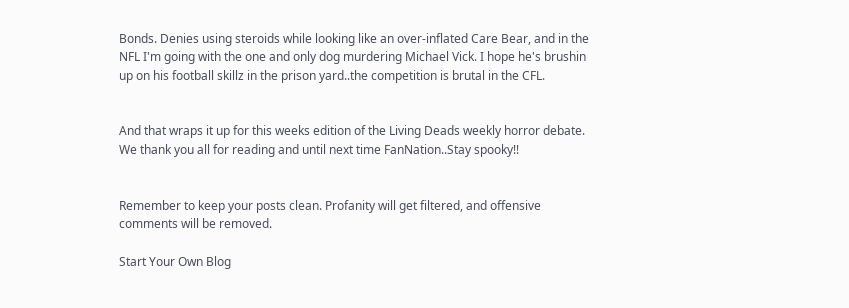Bonds. Denies using steroids while looking like an over-inflated Care Bear, and in the NFL I'm going with the one and only dog murdering Michael Vick. I hope he's brushin up on his football skillz in the prison yard..the competition is brutal in the CFL.


And that wraps it up for this weeks edition of the Living Deads weekly horror debate. We thank you all for reading and until next time FanNation..Stay spooky!!


Remember to keep your posts clean. Profanity will get filtered, and offensive comments will be removed.

Start Your Own Blog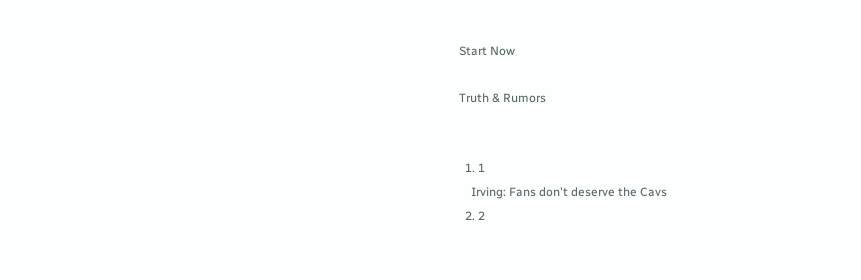Start Now

Truth & Rumors


  1. 1
    Irving: Fans don't deserve the Cavs
  2. 2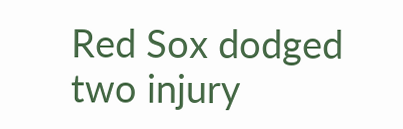Red Sox dodged two injury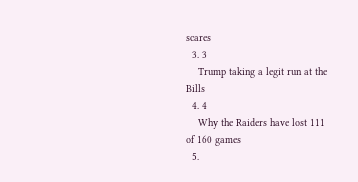scares
  3. 3
    Trump taking a legit run at the Bills
  4. 4
    Why the Raiders have lost 111 of 160 games
  5.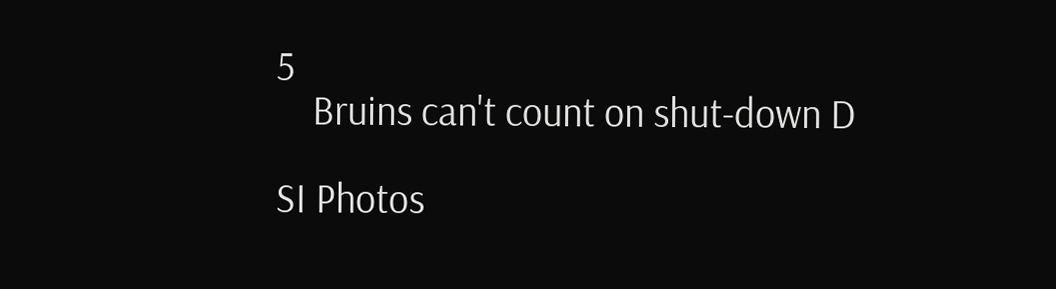5
    Bruins can't count on shut-down D

SI Photos